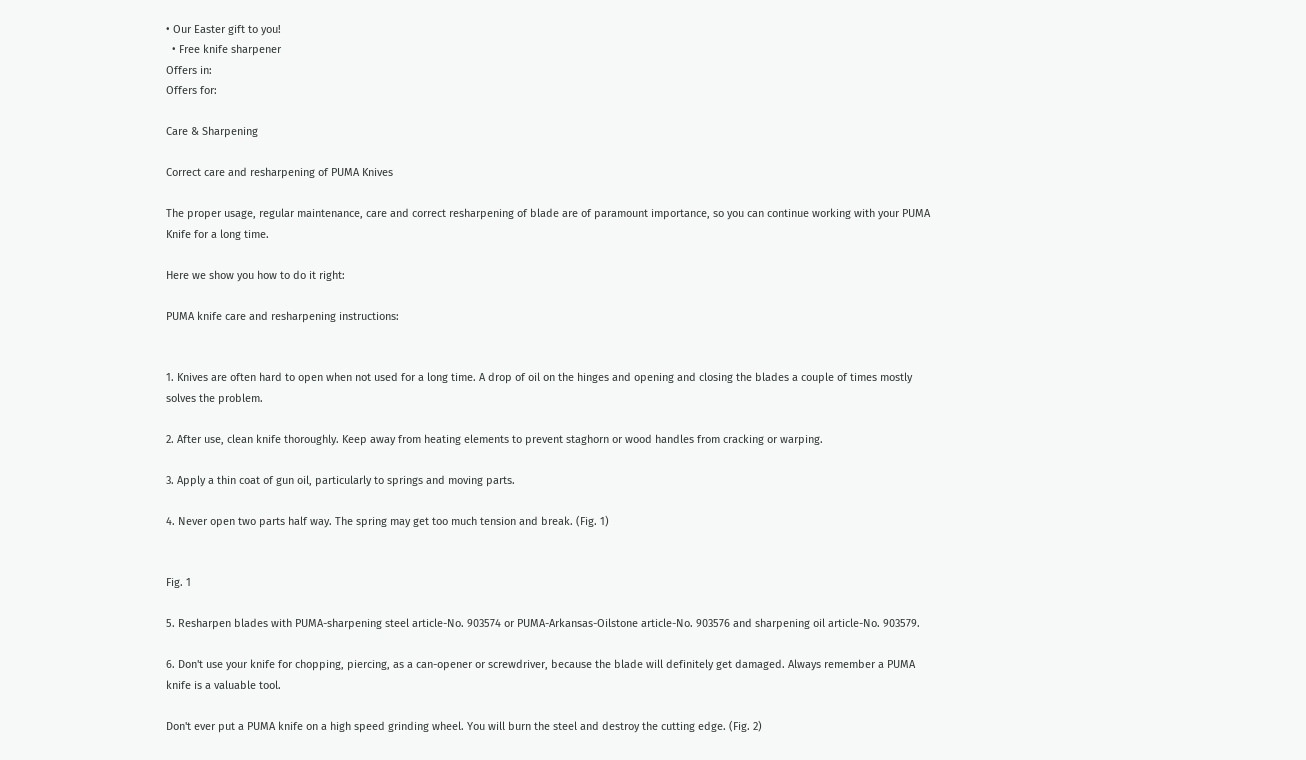• Our Easter gift to you!
  • Free knife sharpener
Offers in:
Offers for:

Care & Sharpening

Correct care and resharpening of PUMA Knives

The proper usage, regular maintenance, care and correct resharpening of blade are of paramount importance, so you can continue working with your PUMA Knife for a long time.

Here we show you how to do it right:

PUMA knife care and resharpening instructions:


1. Knives are often hard to open when not used for a long time. A drop of oil on the hinges and opening and closing the blades a couple of times mostly solves the problem.

2. After use, clean knife thoroughly. Keep away from heating elements to prevent staghorn or wood handles from cracking or warping.

3. Apply a thin coat of gun oil, particularly to springs and moving parts.

4. Never open two parts half way. The spring may get too much tension and break. (Fig. 1)


Fig. 1

5. Resharpen blades with PUMA-sharpening steel article-No. 903574 or PUMA-Arkansas-Oilstone article-No. 903576 and sharpening oil article-No. 903579.

6. Don't use your knife for chopping, piercing, as a can-opener or screwdriver, because the blade will definitely get damaged. Always remember a PUMA knife is a valuable tool.

Don't ever put a PUMA knife on a high speed grinding wheel. You will burn the steel and destroy the cutting edge. (Fig. 2)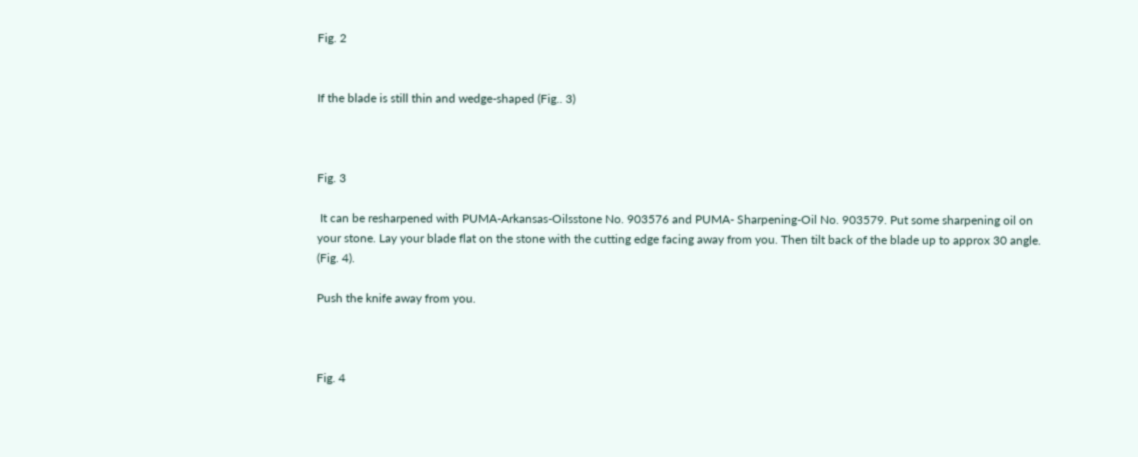Fig. 2


If the blade is still thin and wedge-shaped (Fig.. 3)



Fig. 3

 It can be resharpened with PUMA-Arkansas-Oilsstone No. 903576 and PUMA- Sharpening-Oil No. 903579. Put some sharpening oil on your stone. Lay your blade flat on the stone with the cutting edge facing away from you. Then tilt back of the blade up to approx 30 angle. (Fig. 4).

Push the knife away from you.



Fig. 4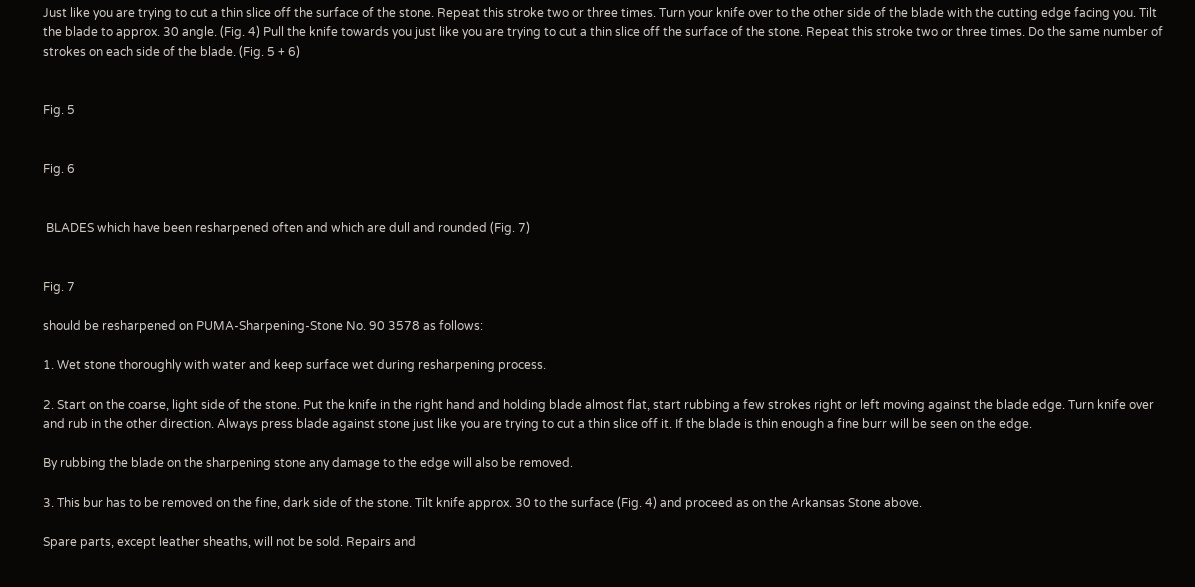Just like you are trying to cut a thin slice off the surface of the stone. Repeat this stroke two or three times. Turn your knife over to the other side of the blade with the cutting edge facing you. Tilt the blade to approx. 30 angle. (Fig. 4) Pull the knife towards you just like you are trying to cut a thin slice off the surface of the stone. Repeat this stroke two or three times. Do the same number of strokes on each side of the blade. (Fig. 5 + 6)


Fig. 5


Fig. 6


 BLADES which have been resharpened often and which are dull and rounded (Fig. 7)


Fig. 7

should be resharpened on PUMA-Sharpening-Stone No. 90 3578 as follows:

1. Wet stone thoroughly with water and keep surface wet during resharpening process.

2. Start on the coarse, light side of the stone. Put the knife in the right hand and holding blade almost flat, start rubbing a few strokes right or left moving against the blade edge. Turn knife over and rub in the other direction. Always press blade against stone just like you are trying to cut a thin slice off it. If the blade is thin enough a fine burr will be seen on the edge.

By rubbing the blade on the sharpening stone any damage to the edge will also be removed.

3. This bur has to be removed on the fine, dark side of the stone. Tilt knife approx. 30 to the surface (Fig. 4) and proceed as on the Arkansas Stone above.

Spare parts, except leather sheaths, will not be sold. Repairs and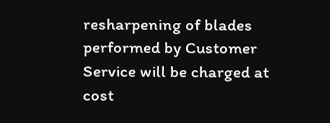resharpening of blades performed by Customer Service will be charged at cost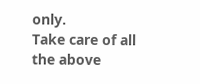only.
Take care of all the above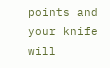points and your knife will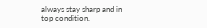always stay sharp and in top condition.